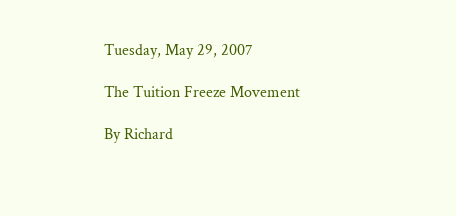Tuesday, May 29, 2007

The Tuition Freeze Movement

By Richard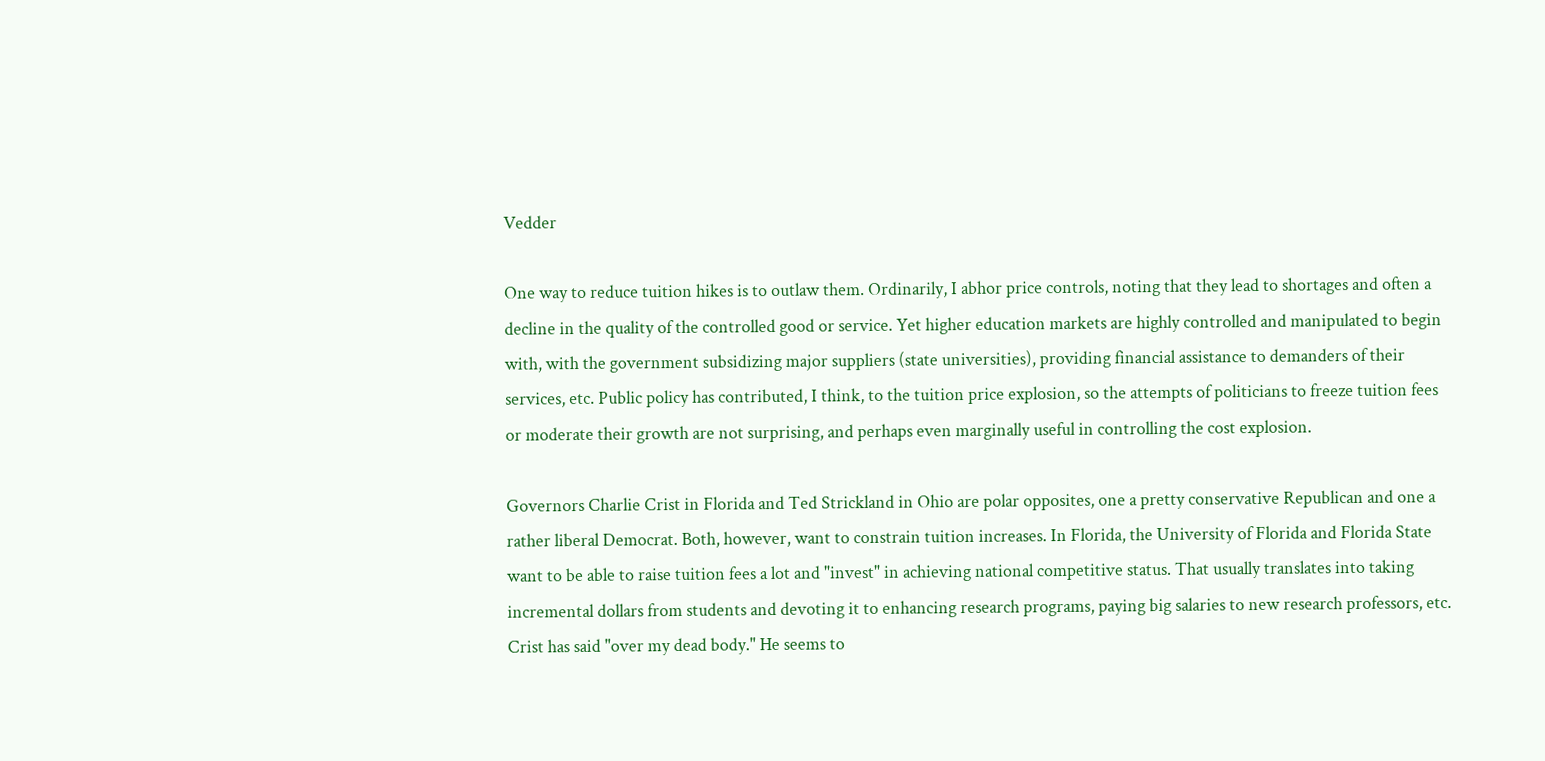Vedder

One way to reduce tuition hikes is to outlaw them. Ordinarily, I abhor price controls, noting that they lead to shortages and often a decline in the quality of the controlled good or service. Yet higher education markets are highly controlled and manipulated to begin with, with the government subsidizing major suppliers (state universities), providing financial assistance to demanders of their services, etc. Public policy has contributed, I think, to the tuition price explosion, so the attempts of politicians to freeze tuition fees or moderate their growth are not surprising, and perhaps even marginally useful in controlling the cost explosion.

Governors Charlie Crist in Florida and Ted Strickland in Ohio are polar opposites, one a pretty conservative Republican and one a rather liberal Democrat. Both, however, want to constrain tuition increases. In Florida, the University of Florida and Florida State want to be able to raise tuition fees a lot and "invest" in achieving national competitive status. That usually translates into taking incremental dollars from students and devoting it to enhancing research programs, paying big salaries to new research professors, etc. Crist has said "over my dead body." He seems to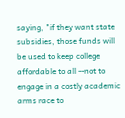saying, "if they want state subsidies, those funds will be used to keep college affordable to all --not to engage in a costly academic arms race to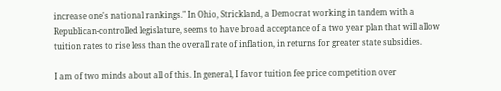increase one's national rankings." In Ohio, Strickland, a Democrat working in tandem with a Republican-controlled legislature, seems to have broad acceptance of a two year plan that will allow tuition rates to rise less than the overall rate of inflation, in returns for greater state subsidies.

I am of two minds about all of this. In general, I favor tuition fee price competition over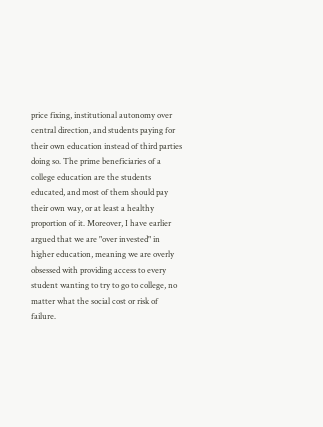price fixing, institutional autonomy over central direction, and students paying for their own education instead of third parties doing so. The prime beneficiaries of a college education are the students educated, and most of them should pay their own way, or at least a healthy proportion of it. Moreover, I have earlier argued that we are "over invested" in higher education, meaning we are overly obsessed with providing access to every student wanting to try to go to college, no matter what the social cost or risk of failure.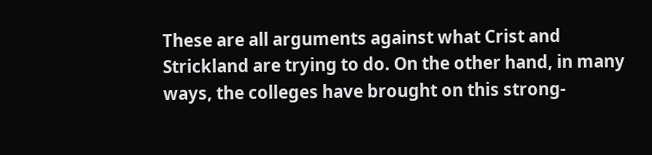These are all arguments against what Crist and Strickland are trying to do. On the other hand, in many ways, the colleges have brought on this strong-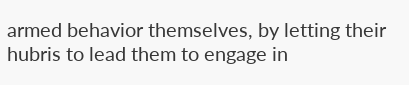armed behavior themselves, by letting their hubris to lead them to engage in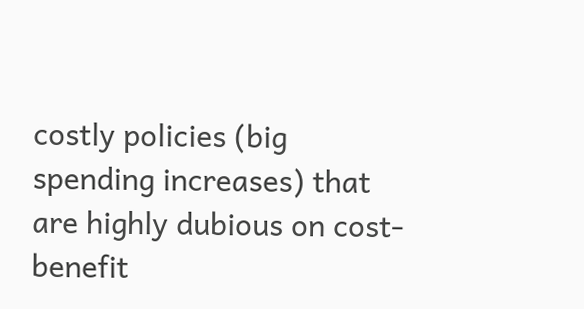costly policies (big spending increases) that are highly dubious on cost-benefit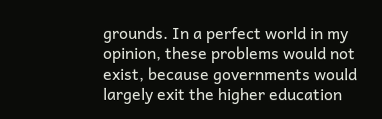grounds. In a perfect world in my opinion, these problems would not exist, because governments would largely exit the higher education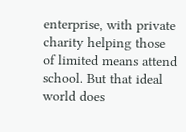enterprise, with private charity helping those of limited means attend school. But that ideal world does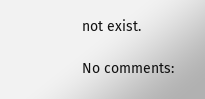not exist.

No comments: